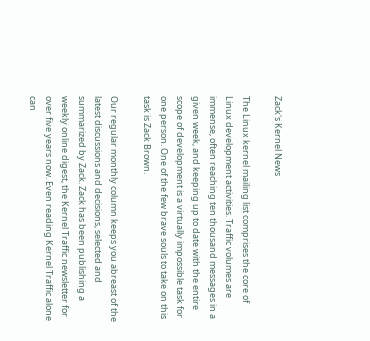Zack's Kernel News

The Linux kernel mailing list comprises the core of Linux development activities. Traffic volumes are immense, often reaching ten thousand messages in a given week, and keeping up to date with the entire scope of development is a virtually impossible task for one person. One of the few brave souls to take on this task is Zack Brown.

Our regular monthly column keeps you abreast of the latest discussions and decisions, selected and summarized by Zack. Zack has been publishing a weekly online digest, the Kernel Traffic newsletter for over five years now. Even reading Kernel Traffic alone can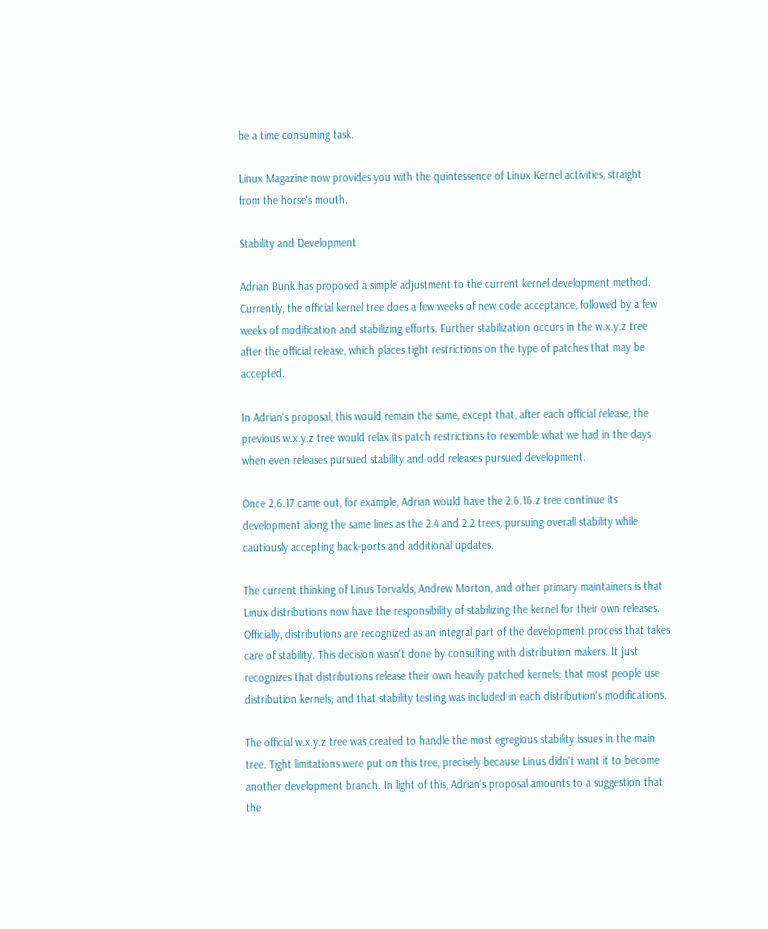be a time consuming task.

Linux Magazine now provides you with the quintessence of Linux Kernel activities, straight from the horse's mouth.

Stability and Development

Adrian Bunk has proposed a simple adjustment to the current kernel development method. Currently, the official kernel tree does a few weeks of new code acceptance, followed by a few weeks of modification and stabilizing efforts. Further stabilization occurs in the w.x.y.z tree after the official release, which places tight restrictions on the type of patches that may be accepted.

In Adrian's proposal, this would remain the same, except that, after each official release, the previous w.x.y.z tree would relax its patch restrictions to resemble what we had in the days when even releases pursued stability and odd releases pursued development.

Once 2.6.17 came out, for example, Adrian would have the 2.6.16.z tree continue its development along the same lines as the 2.4 and 2.2 trees, pursuing overall stability while cautiously accepting back-ports and additional updates.

The current thinking of Linus Torvalds, Andrew Morton, and other primary maintainers is that Linux distributions now have the responsibility of stabilizing the kernel for their own releases. Officially, distributions are recognized as an integral part of the development process that takes care of stability. This decision wasn't done by consulting with distribution makers. It just recognizes that distributions release their own heavily patched kernels; that most people use distribution kernels; and that stability testing was included in each distribution's modifications.

The official w.x.y.z tree was created to handle the most egregious stability issues in the main tree. Tight limitations were put on this tree, precisely because Linus didn't want it to become another development branch. In light of this, Adrian's proposal amounts to a suggestion that the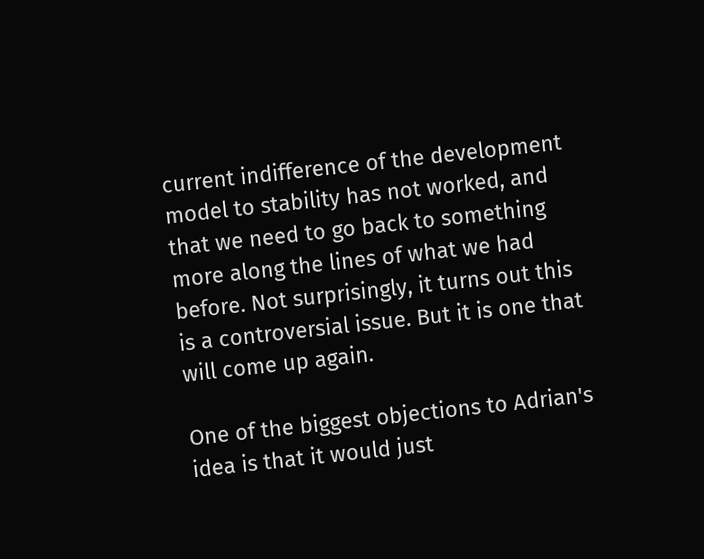current indifference of the development model to stability has not worked, and that we need to go back to something more along the lines of what we had before. Not surprisingly, it turns out this is a controversial issue. But it is one that will come up again.

One of the biggest objections to Adrian's idea is that it would just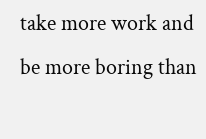take more work and be more boring than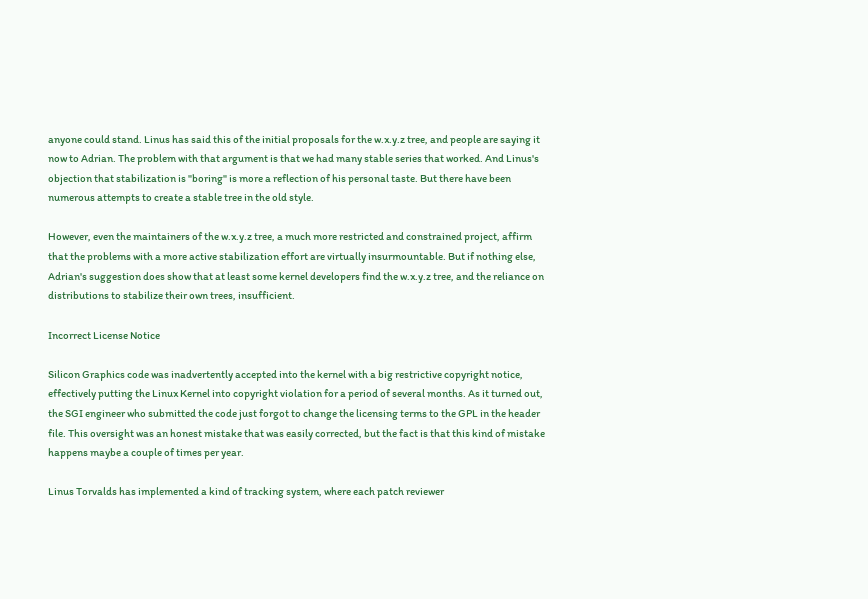anyone could stand. Linus has said this of the initial proposals for the w.x.y.z tree, and people are saying it now to Adrian. The problem with that argument is that we had many stable series that worked. And Linus's objection that stabilization is "boring" is more a reflection of his personal taste. But there have been numerous attempts to create a stable tree in the old style.

However, even the maintainers of the w.x.y.z tree, a much more restricted and constrained project, affirm that the problems with a more active stabilization effort are virtually insurmountable. But if nothing else, Adrian's suggestion does show that at least some kernel developers find the w.x.y.z tree, and the reliance on distributions to stabilize their own trees, insufficient.

Incorrect License Notice

Silicon Graphics code was inadvertently accepted into the kernel with a big restrictive copyright notice, effectively putting the Linux Kernel into copyright violation for a period of several months. As it turned out, the SGI engineer who submitted the code just forgot to change the licensing terms to the GPL in the header file. This oversight was an honest mistake that was easily corrected, but the fact is that this kind of mistake happens maybe a couple of times per year.

Linus Torvalds has implemented a kind of tracking system, where each patch reviewer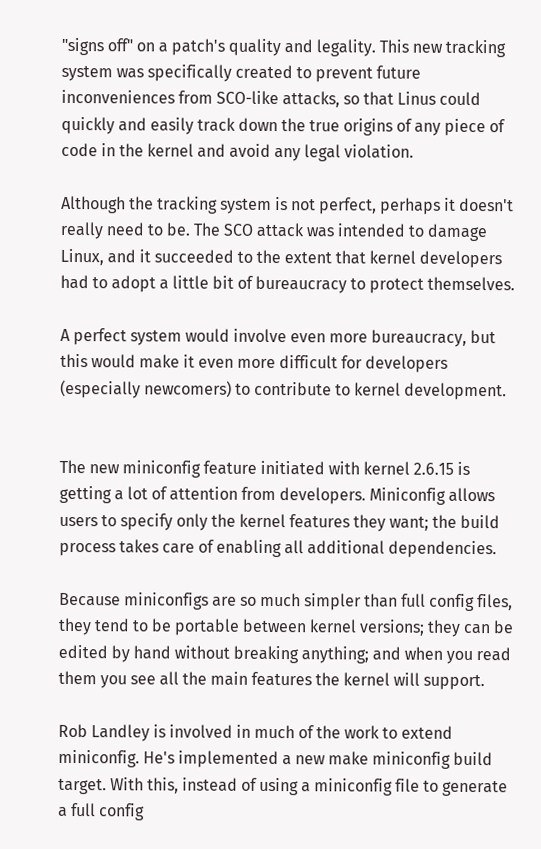"signs off" on a patch's quality and legality. This new tracking system was specifically created to prevent future inconveniences from SCO-like attacks, so that Linus could quickly and easily track down the true origins of any piece of code in the kernel and avoid any legal violation.

Although the tracking system is not perfect, perhaps it doesn't really need to be. The SCO attack was intended to damage Linux, and it succeeded to the extent that kernel developers had to adopt a little bit of bureaucracy to protect themselves.

A perfect system would involve even more bureaucracy, but this would make it even more difficult for developers (especially newcomers) to contribute to kernel development.


The new miniconfig feature initiated with kernel 2.6.15 is getting a lot of attention from developers. Miniconfig allows users to specify only the kernel features they want; the build process takes care of enabling all additional dependencies.

Because miniconfigs are so much simpler than full config files, they tend to be portable between kernel versions; they can be edited by hand without breaking anything; and when you read them you see all the main features the kernel will support.

Rob Landley is involved in much of the work to extend miniconfig. He's implemented a new make miniconfig build target. With this, instead of using a miniconfig file to generate a full config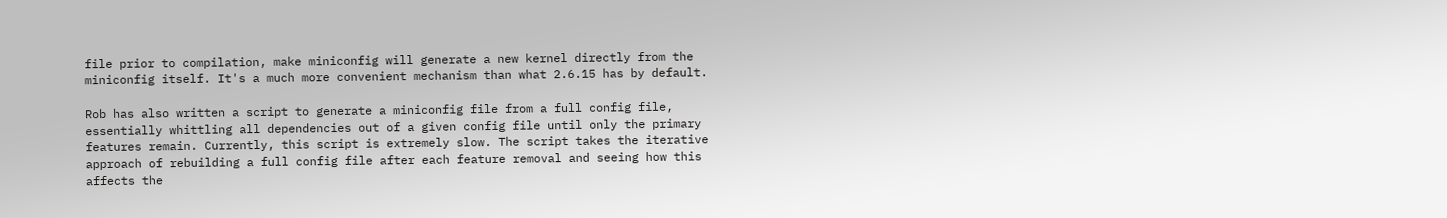file prior to compilation, make miniconfig will generate a new kernel directly from the miniconfig itself. It's a much more convenient mechanism than what 2.6.15 has by default.

Rob has also written a script to generate a miniconfig file from a full config file, essentially whittling all dependencies out of a given config file until only the primary features remain. Currently, this script is extremely slow. The script takes the iterative approach of rebuilding a full config file after each feature removal and seeing how this affects the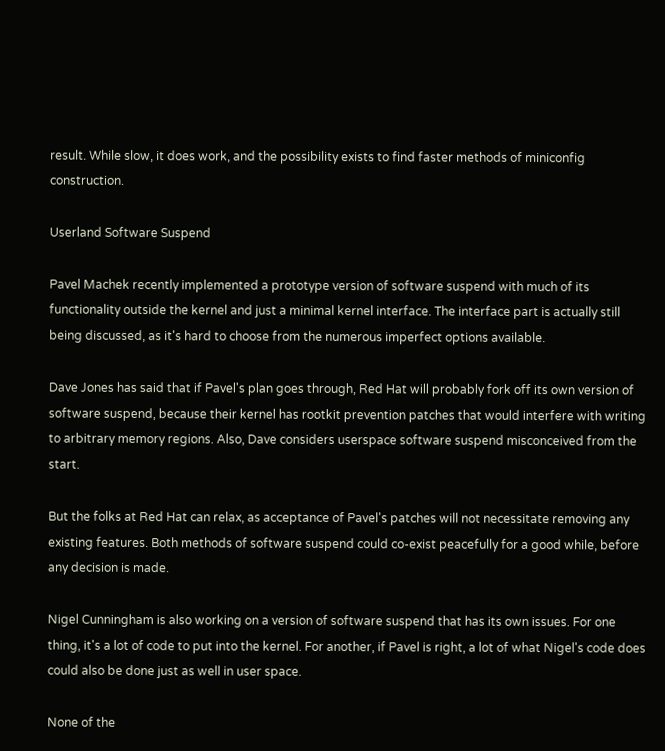result. While slow, it does work, and the possibility exists to find faster methods of miniconfig construction.

Userland Software Suspend

Pavel Machek recently implemented a prototype version of software suspend with much of its functionality outside the kernel and just a minimal kernel interface. The interface part is actually still being discussed, as it's hard to choose from the numerous imperfect options available.

Dave Jones has said that if Pavel's plan goes through, Red Hat will probably fork off its own version of software suspend, because their kernel has rootkit prevention patches that would interfere with writing to arbitrary memory regions. Also, Dave considers userspace software suspend misconceived from the start.

But the folks at Red Hat can relax, as acceptance of Pavel's patches will not necessitate removing any existing features. Both methods of software suspend could co-exist peacefully for a good while, before any decision is made.

Nigel Cunningham is also working on a version of software suspend that has its own issues. For one thing, it's a lot of code to put into the kernel. For another, if Pavel is right, a lot of what Nigel's code does could also be done just as well in user space.

None of the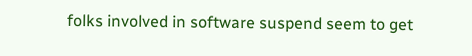folks involved in software suspend seem to get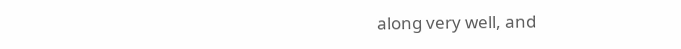along very well, and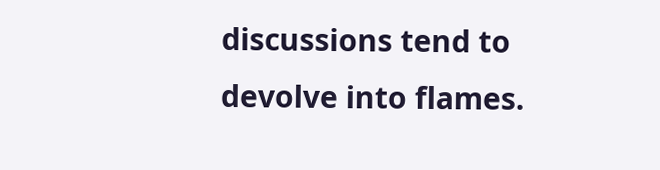discussions tend to devolve into flames.